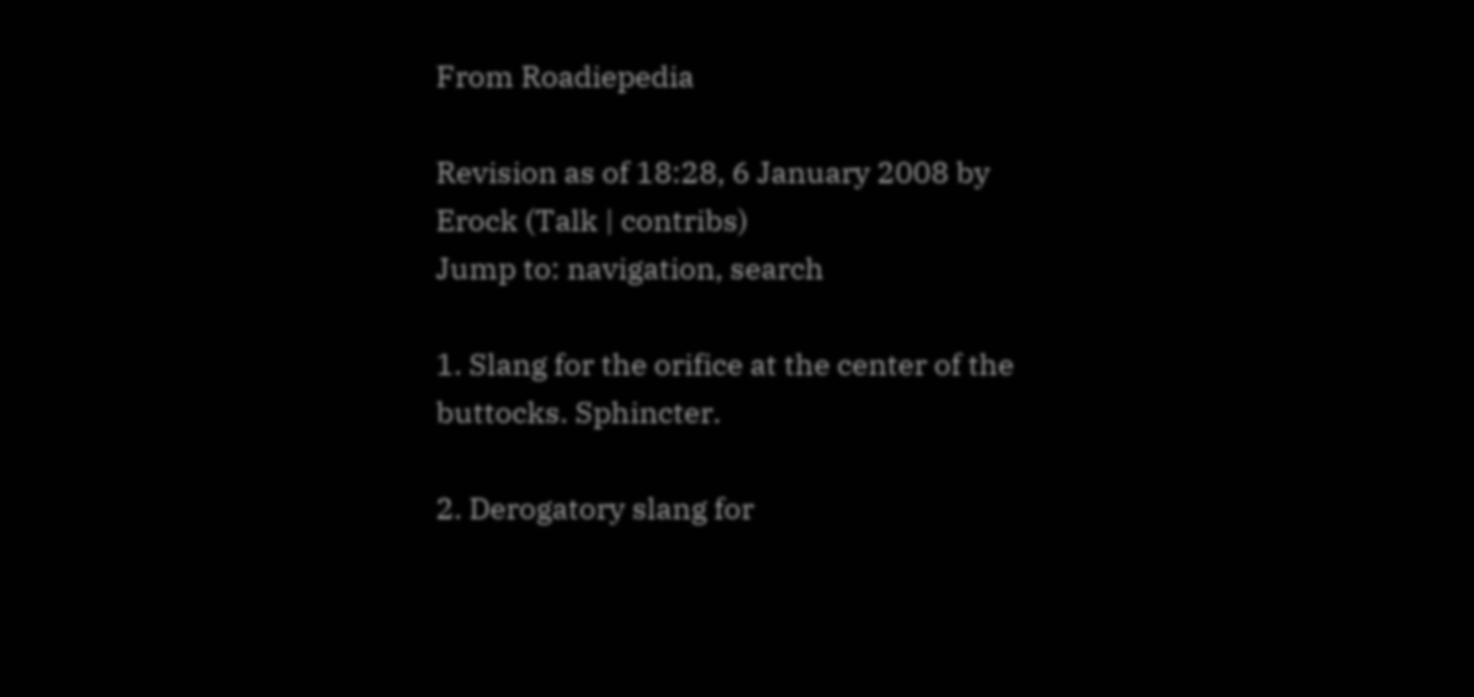From Roadiepedia

Revision as of 18:28, 6 January 2008 by Erock (Talk | contribs)
Jump to: navigation, search

1. Slang for the orifice at the center of the buttocks. Sphincter.

2. Derogatory slang for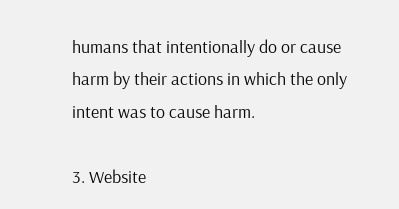humans that intentionally do or cause harm by their actions in which the only intent was to cause harm.

3. Website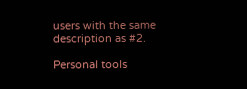users with the same description as #2.

Personal tools